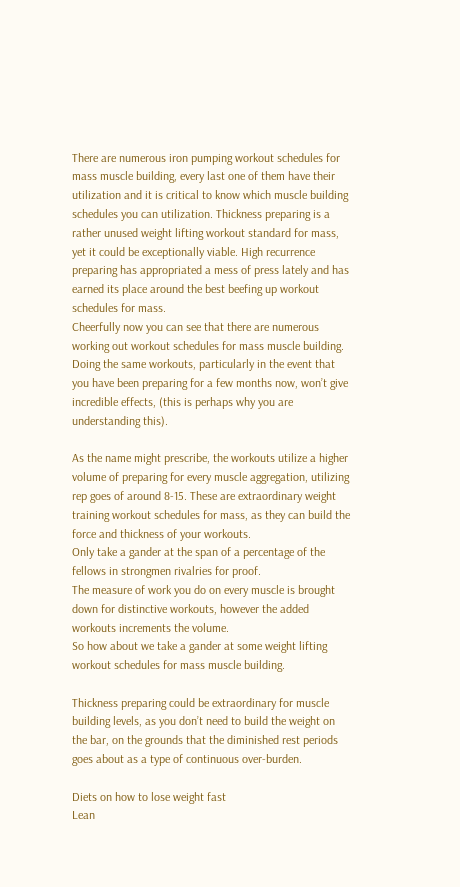There are numerous iron pumping workout schedules for mass muscle building, every last one of them have their utilization and it is critical to know which muscle building schedules you can utilization. Thickness preparing is a rather unused weight lifting workout standard for mass, yet it could be exceptionally viable. High recurrence preparing has appropriated a mess of press lately and has earned its place around the best beefing up workout schedules for mass.
Cheerfully now you can see that there are numerous working out workout schedules for mass muscle building. Doing the same workouts, particularly in the event that you have been preparing for a few months now, won’t give incredible effects, (this is perhaps why you are understanding this).

As the name might prescribe, the workouts utilize a higher volume of preparing for every muscle aggregation, utilizing rep goes of around 8-15. These are extraordinary weight training workout schedules for mass, as they can build the force and thickness of your workouts.
Only take a gander at the span of a percentage of the fellows in strongmen rivalries for proof.
The measure of work you do on every muscle is brought down for distinctive workouts, however the added workouts increments the volume.
So how about we take a gander at some weight lifting workout schedules for mass muscle building.

Thickness preparing could be extraordinary for muscle building levels, as you don’t need to build the weight on the bar, on the grounds that the diminished rest periods goes about as a type of continuous over-burden.

Diets on how to lose weight fast
Lean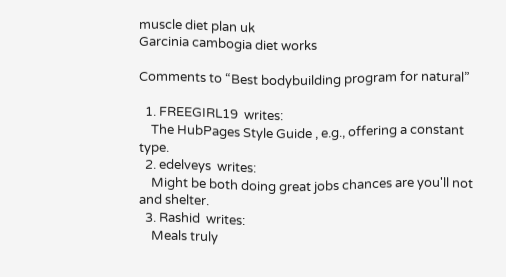muscle diet plan uk
Garcinia cambogia diet works

Comments to “Best bodybuilding program for natural”

  1. FREEGIRL19  writes:
    The HubPages Style Guide , e.g., offering a constant type.
  2. edelveys  writes:
    Might be both doing great jobs chances are you'll not and shelter.
  3. Rashid  writes:
    Meals truly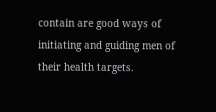contain are good ways of initiating and guiding men of their health targets.